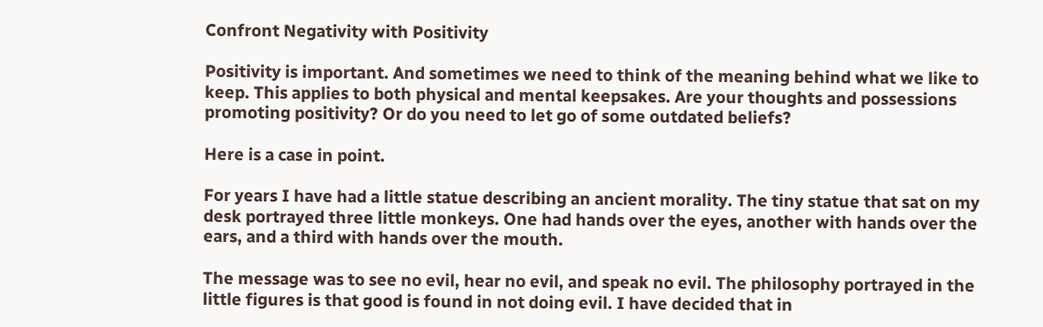Confront Negativity with Positivity

Positivity is important. And sometimes we need to think of the meaning behind what we like to keep. This applies to both physical and mental keepsakes. Are your thoughts and possessions promoting positivity? Or do you need to let go of some outdated beliefs?

Here is a case in point.

For years I have had a little statue describing an ancient morality. The tiny statue that sat on my desk portrayed three little monkeys. One had hands over the eyes, another with hands over the ears, and a third with hands over the mouth.

The message was to see no evil, hear no evil, and speak no evil. The philosophy portrayed in the little figures is that good is found in not doing evil. I have decided that in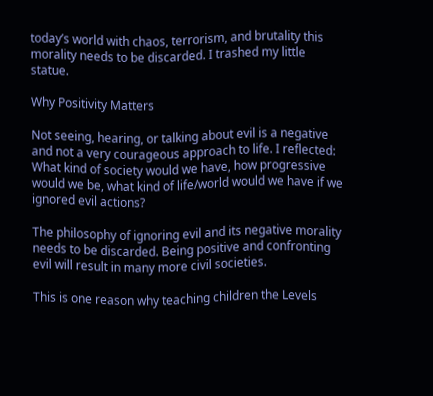today’s world with chaos, terrorism, and brutality this morality needs to be discarded. I trashed my little statue.

Why Positivity Matters

Not seeing, hearing, or talking about evil is a negative and not a very courageous approach to life. I reflected: What kind of society would we have, how progressive would we be, what kind of life/world would we have if we ignored evil actions?

The philosophy of ignoring evil and its negative morality needs to be discarded. Being positive and confronting evil will result in many more civil societies.

This is one reason why teaching children the Levels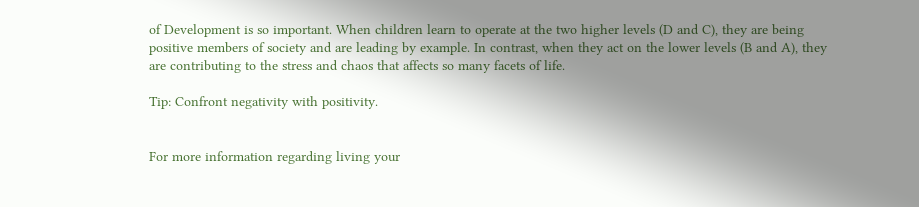of Development is so important. When children learn to operate at the two higher levels (D and C), they are being positive members of society and are leading by example. In contrast, when they act on the lower levels (B and A), they are contributing to the stress and chaos that affects so many facets of life.

Tip: Confront negativity with positivity.


For more information regarding living your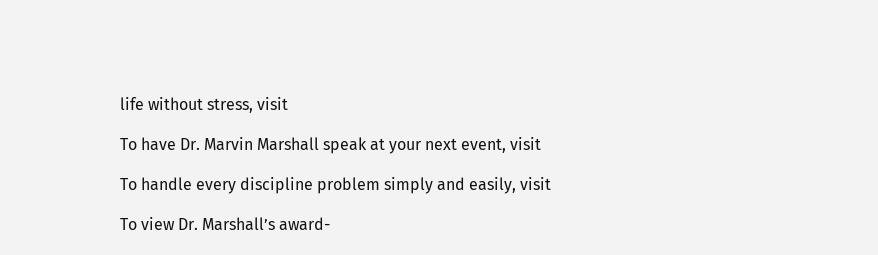life without stress, visit

To have Dr. Marvin Marshall speak at your next event, visit

To handle every discipline problem simply and easily, visit

To view Dr. Marshall’s award-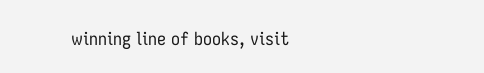winning line of books, visit